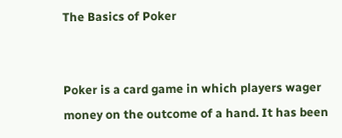The Basics of Poker


Poker is a card game in which players wager money on the outcome of a hand. It has been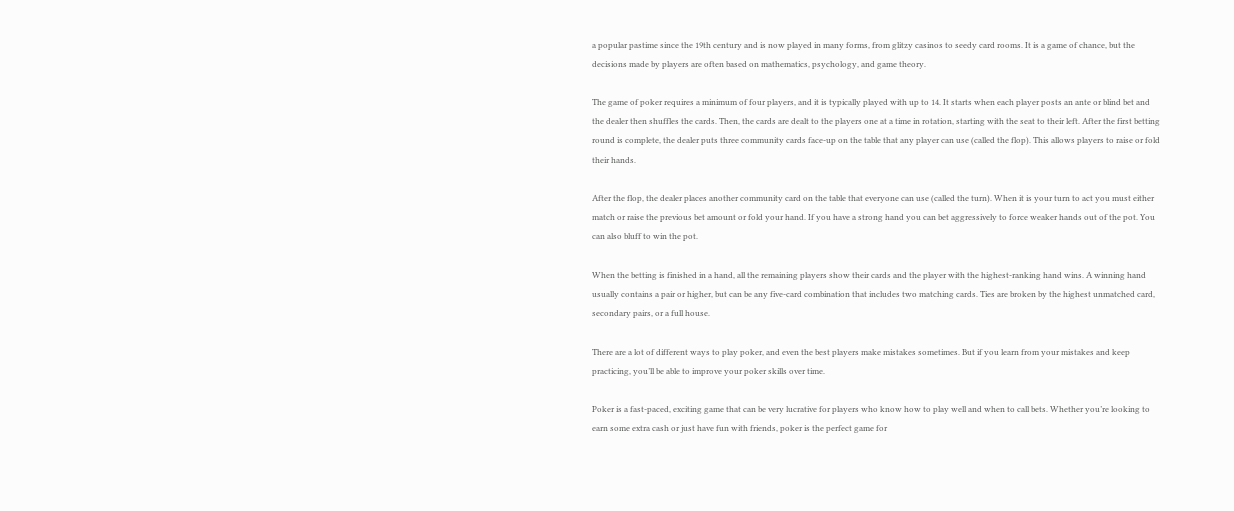a popular pastime since the 19th century and is now played in many forms, from glitzy casinos to seedy card rooms. It is a game of chance, but the decisions made by players are often based on mathematics, psychology, and game theory.

The game of poker requires a minimum of four players, and it is typically played with up to 14. It starts when each player posts an ante or blind bet and the dealer then shuffles the cards. Then, the cards are dealt to the players one at a time in rotation, starting with the seat to their left. After the first betting round is complete, the dealer puts three community cards face-up on the table that any player can use (called the flop). This allows players to raise or fold their hands.

After the flop, the dealer places another community card on the table that everyone can use (called the turn). When it is your turn to act you must either match or raise the previous bet amount or fold your hand. If you have a strong hand you can bet aggressively to force weaker hands out of the pot. You can also bluff to win the pot.

When the betting is finished in a hand, all the remaining players show their cards and the player with the highest-ranking hand wins. A winning hand usually contains a pair or higher, but can be any five-card combination that includes two matching cards. Ties are broken by the highest unmatched card, secondary pairs, or a full house.

There are a lot of different ways to play poker, and even the best players make mistakes sometimes. But if you learn from your mistakes and keep practicing, you’ll be able to improve your poker skills over time.

Poker is a fast-paced, exciting game that can be very lucrative for players who know how to play well and when to call bets. Whether you’re looking to earn some extra cash or just have fun with friends, poker is the perfect game for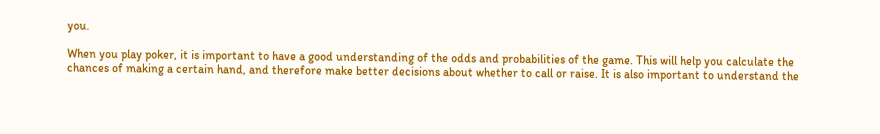you.

When you play poker, it is important to have a good understanding of the odds and probabilities of the game. This will help you calculate the chances of making a certain hand, and therefore make better decisions about whether to call or raise. It is also important to understand the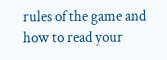rules of the game and how to read your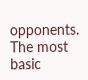opponents. The most basic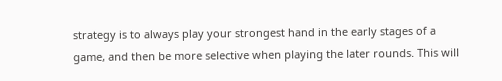strategy is to always play your strongest hand in the early stages of a game, and then be more selective when playing the later rounds. This will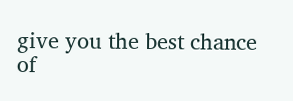give you the best chance of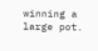winning a large pot.